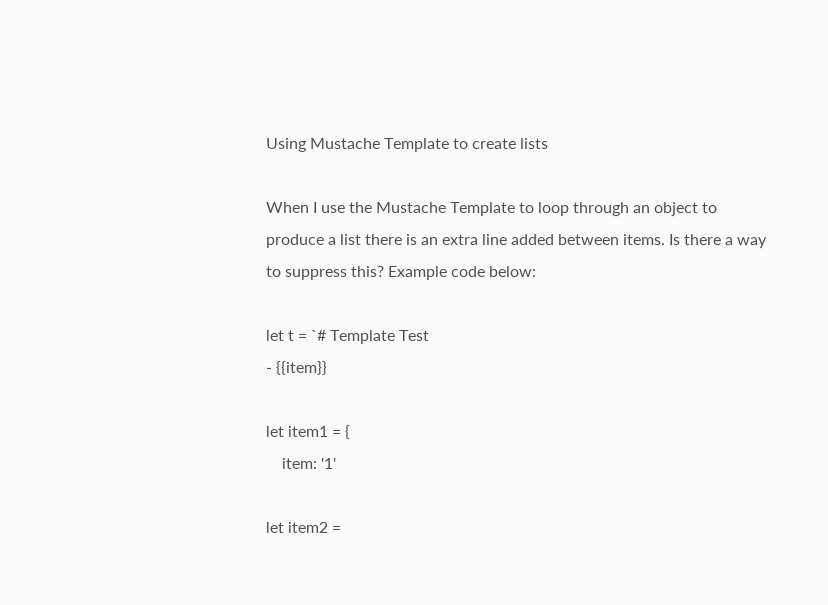Using Mustache Template to create lists

When I use the Mustache Template to loop through an object to produce a list there is an extra line added between items. Is there a way to suppress this? Example code below:

let t = `# Template Test
- {{item}}

let item1 = {
    item: '1'

let item2 =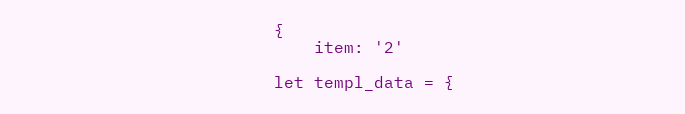{
    item: '2'

let templ_data = {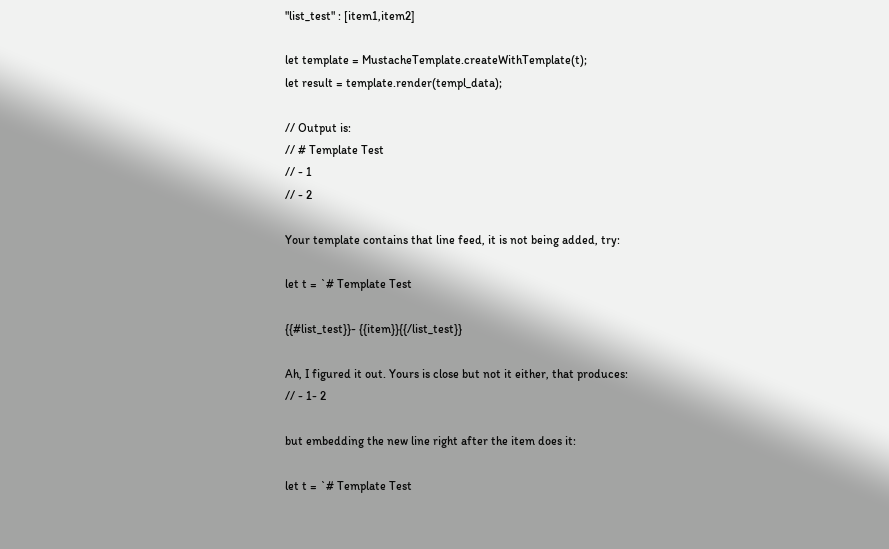"list_test" : [item1,item2]

let template = MustacheTemplate.createWithTemplate(t);
let result = template.render(templ_data);

// Output is:
// # Template Test
// - 1
// - 2

Your template contains that line feed, it is not being added, try:

let t = `# Template Test

{{#list_test}}- {{item}}{{/list_test}}

Ah, I figured it out. Yours is close but not it either, that produces:
// - 1- 2

but embedding the new line right after the item does it:

let t = `# Template Test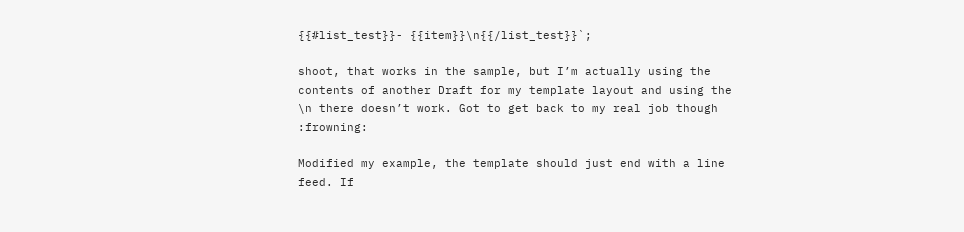{{#list_test}}- {{item}}\n{{/list_test}}`;

shoot, that works in the sample, but I’m actually using the contents of another Draft for my template layout and using the \n there doesn’t work. Got to get back to my real job though :frowning:

Modified my example, the template should just end with a line feed. If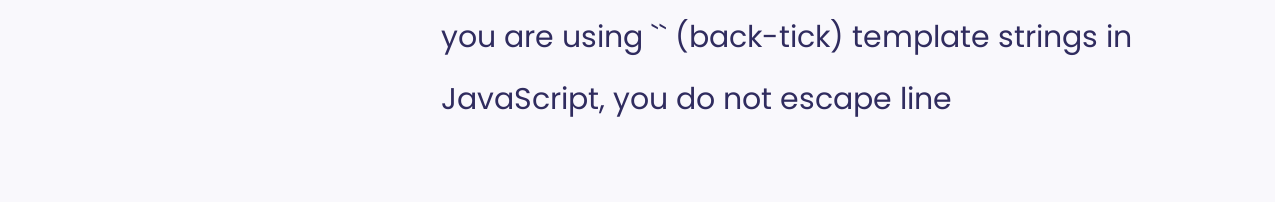you are using `` (back-tick) template strings in JavaScript, you do not escape line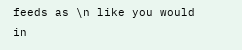feeds as \n like you would in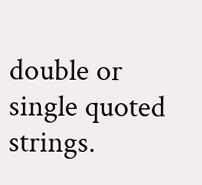double or single quoted strings.